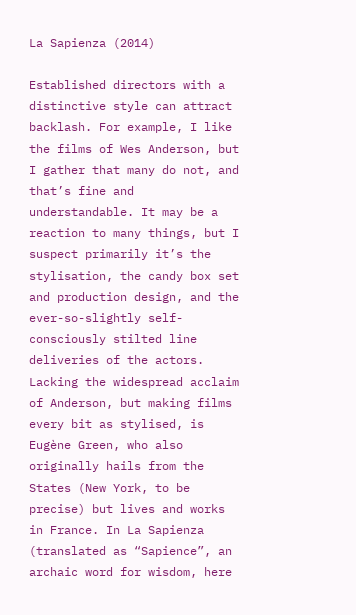La Sapienza (2014)

Established directors with a distinctive style can attract backlash. For example, I like the films of Wes Anderson, but I gather that many do not, and that’s fine and understandable. It may be a reaction to many things, but I suspect primarily it’s the stylisation, the candy box set and production design, and the ever-so-slightly self-consciously stilted line deliveries of the actors. Lacking the widespread acclaim of Anderson, but making films every bit as stylised, is Eugène Green, who also originally hails from the States (New York, to be precise) but lives and works in France. In La Sapienza (translated as “Sapience”, an archaic word for wisdom, here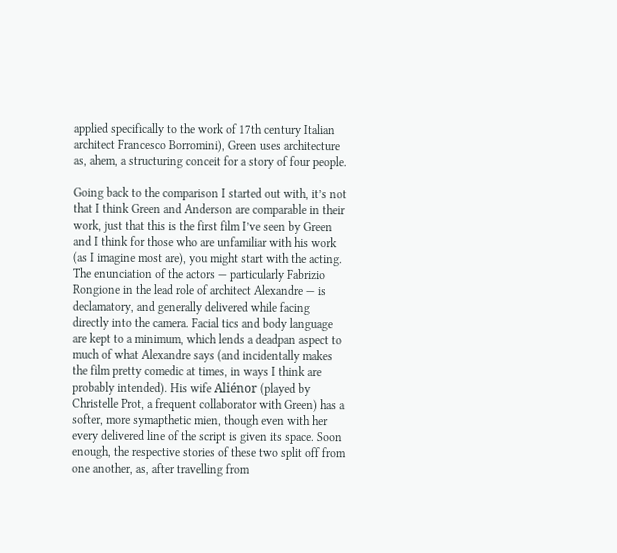applied specifically to the work of 17th century Italian architect Francesco Borromini), Green uses architecture as, ahem, a structuring conceit for a story of four people.

Going back to the comparison I started out with, it’s not that I think Green and Anderson are comparable in their work, just that this is the first film I’ve seen by Green and I think for those who are unfamiliar with his work (as I imagine most are), you might start with the acting. The enunciation of the actors — particularly Fabrizio Rongione in the lead role of architect Alexandre — is declamatory, and generally delivered while facing directly into the camera. Facial tics and body language are kept to a minimum, which lends a deadpan aspect to much of what Alexandre says (and incidentally makes the film pretty comedic at times, in ways I think are probably intended). His wife Aliénor (played by Christelle Prot, a frequent collaborator with Green) has a softer, more symapthetic mien, though even with her every delivered line of the script is given its space. Soon enough, the respective stories of these two split off from one another, as, after travelling from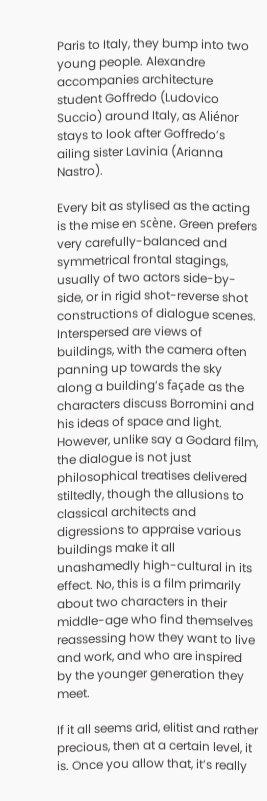Paris to Italy, they bump into two young people. Alexandre accompanies architecture student Goffredo (Ludovico Succio) around Italy, as Aliénor stays to look after Goffredo’s ailing sister Lavinia (Arianna Nastro).

Every bit as stylised as the acting is the mise en scène. Green prefers very carefully-balanced and symmetrical frontal stagings, usually of two actors side-by-side, or in rigid shot-reverse shot constructions of dialogue scenes. Interspersed are views of buildings, with the camera often panning up towards the sky along a building’s façade as the characters discuss Borromini and his ideas of space and light. However, unlike say a Godard film, the dialogue is not just philosophical treatises delivered stiltedly, though the allusions to classical architects and digressions to appraise various buildings make it all unashamedly high-cultural in its effect. No, this is a film primarily about two characters in their middle-age who find themselves reassessing how they want to live and work, and who are inspired by the younger generation they meet.

If it all seems arid, elitist and rather precious, then at a certain level, it is. Once you allow that, it’s really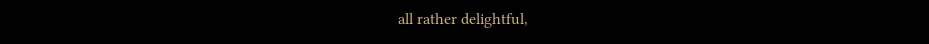all rather delightful,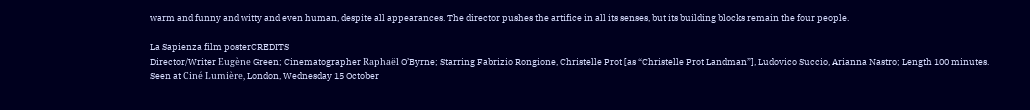warm and funny and witty and even human, despite all appearances. The director pushes the artifice in all its senses, but its building blocks remain the four people.

La Sapienza film posterCREDITS
Director/Writer Eugène Green; Cinematographer Raphaël O’Byrne; Starring Fabrizio Rongione, Christelle Prot [as “Christelle Prot Landman”], Ludovico Succio, Arianna Nastro; Length 100 minutes.
Seen at Ciné Lumière, London, Wednesday 15 October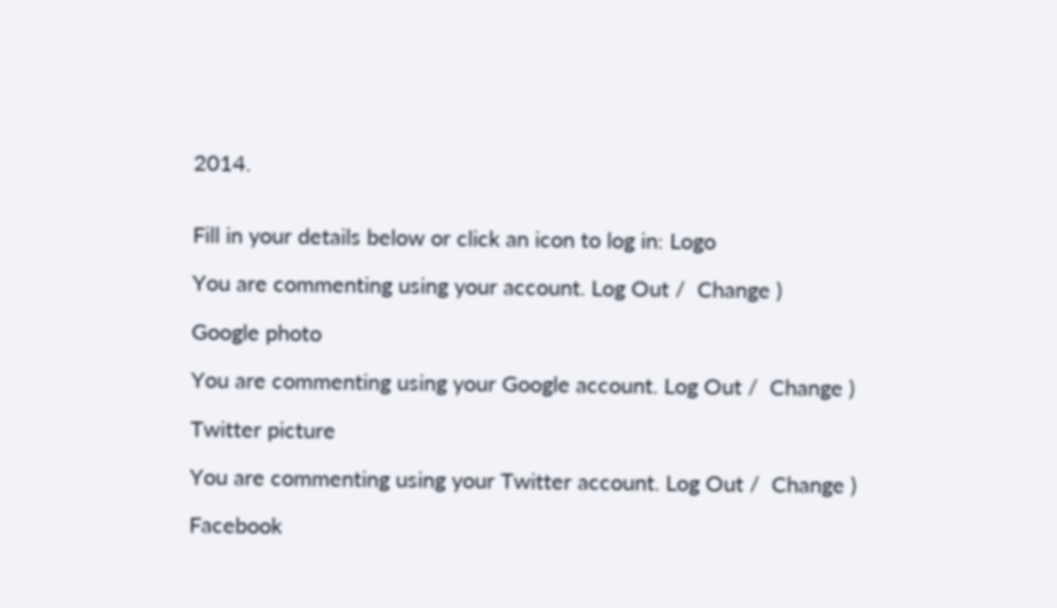2014.


Fill in your details below or click an icon to log in: Logo

You are commenting using your account. Log Out /  Change )

Google photo

You are commenting using your Google account. Log Out /  Change )

Twitter picture

You are commenting using your Twitter account. Log Out /  Change )

Facebook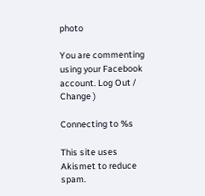photo

You are commenting using your Facebook account. Log Out /  Change )

Connecting to %s

This site uses Akismet to reduce spam.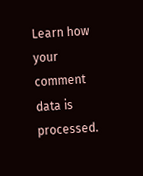Learn how your comment data is processed.